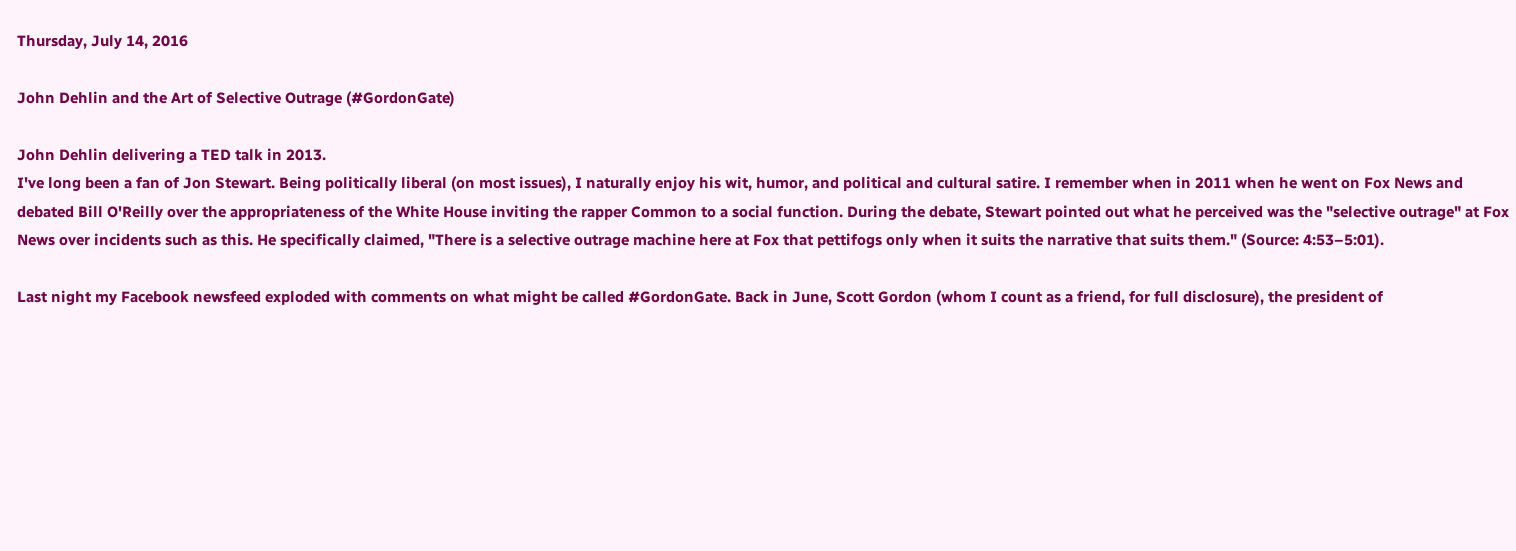Thursday, July 14, 2016

John Dehlin and the Art of Selective Outrage (#GordonGate)

John Dehlin delivering a TED talk in 2013.
I've long been a fan of Jon Stewart. Being politically liberal (on most issues), I naturally enjoy his wit, humor, and political and cultural satire. I remember when in 2011 when he went on Fox News and debated Bill O'Reilly over the appropriateness of the White House inviting the rapper Common to a social function. During the debate, Stewart pointed out what he perceived was the "selective outrage" at Fox News over incidents such as this. He specifically claimed, "There is a selective outrage machine here at Fox that pettifogs only when it suits the narrative that suits them." (Source: 4:53–5:01).

Last night my Facebook newsfeed exploded with comments on what might be called #GordonGate. Back in June, Scott Gordon (whom I count as a friend, for full disclosure), the president of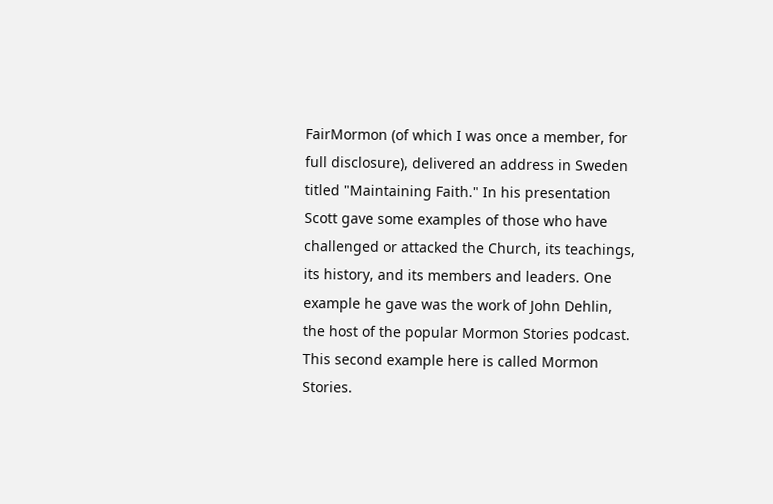FairMormon (of which I was once a member, for full disclosure), delivered an address in Sweden titled "Maintaining Faith." In his presentation Scott gave some examples of those who have challenged or attacked the Church, its teachings, its history, and its members and leaders. One example he gave was the work of John Dehlin, the host of the popular Mormon Stories podcast.
This second example here is called Mormon Stories.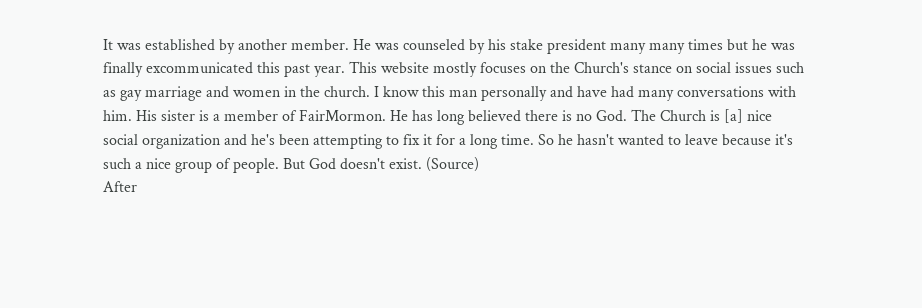It was established by another member. He was counseled by his stake president many many times but he was finally excommunicated this past year. This website mostly focuses on the Church's stance on social issues such as gay marriage and women in the church. I know this man personally and have had many conversations with him. His sister is a member of FairMormon. He has long believed there is no God. The Church is [a] nice social organization and he's been attempting to fix it for a long time. So he hasn't wanted to leave because it's such a nice group of people. But God doesn't exist. (Source)
After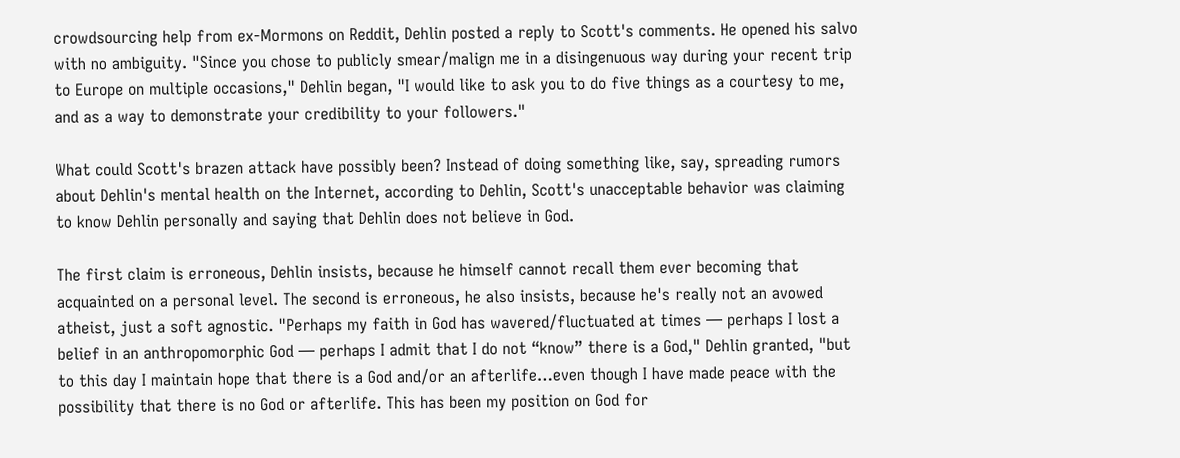crowdsourcing help from ex-Mormons on Reddit, Dehlin posted a reply to Scott's comments. He opened his salvo with no ambiguity. "Since you chose to publicly smear/malign me in a disingenuous way during your recent trip to Europe on multiple occasions," Dehlin began, "I would like to ask you to do five things as a courtesy to me, and as a way to demonstrate your credibility to your followers."

What could Scott's brazen attack have possibly been? Instead of doing something like, say, spreading rumors about Dehlin's mental health on the Internet, according to Dehlin, Scott's unacceptable behavior was claiming to know Dehlin personally and saying that Dehlin does not believe in God.

The first claim is erroneous, Dehlin insists, because he himself cannot recall them ever becoming that acquainted on a personal level. The second is erroneous, he also insists, because he's really not an avowed atheist, just a soft agnostic. "Perhaps my faith in God has wavered/fluctuated at times — perhaps I lost a belief in an anthropomorphic God — perhaps I admit that I do not “know” there is a God," Dehlin granted, "but to this day I maintain hope that there is a God and/or an afterlife…even though I have made peace with the possibility that there is no God or afterlife. This has been my position on God for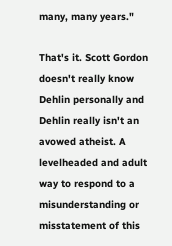many, many years."

That's it. Scott Gordon doesn't really know Dehlin personally and Dehlin really isn't an avowed atheist. A levelheaded and adult way to respond to a misunderstanding or misstatement of this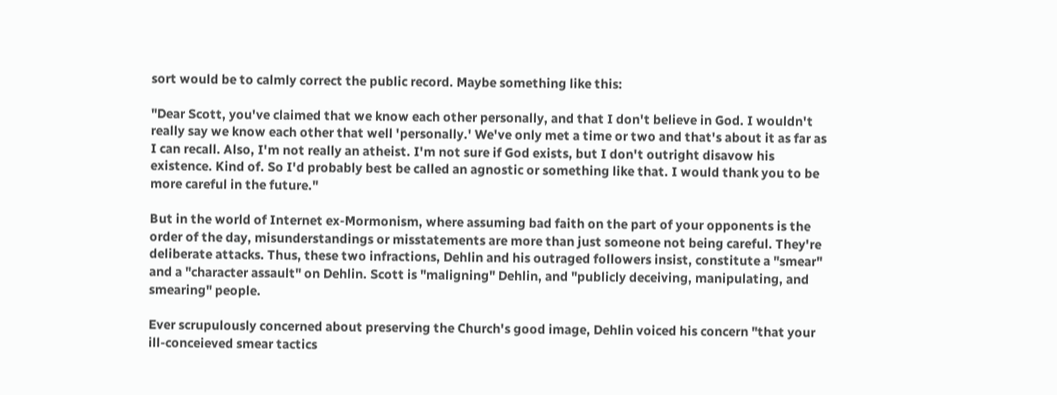sort would be to calmly correct the public record. Maybe something like this:

"Dear Scott, you've claimed that we know each other personally, and that I don't believe in God. I wouldn't really say we know each other that well 'personally.' We've only met a time or two and that's about it as far as I can recall. Also, I'm not really an atheist. I'm not sure if God exists, but I don't outright disavow his existence. Kind of. So I'd probably best be called an agnostic or something like that. I would thank you to be more careful in the future."

But in the world of Internet ex-Mormonism, where assuming bad faith on the part of your opponents is the order of the day, misunderstandings or misstatements are more than just someone not being careful. They're deliberate attacks. Thus, these two infractions, Dehlin and his outraged followers insist, constitute a "smear" and a "character assault" on Dehlin. Scott is "maligning" Dehlin, and "publicly deceiving, manipulating, and smearing" people.

Ever scrupulously concerned about preserving the Church's good image, Dehlin voiced his concern "that your ill-conceieved smear tactics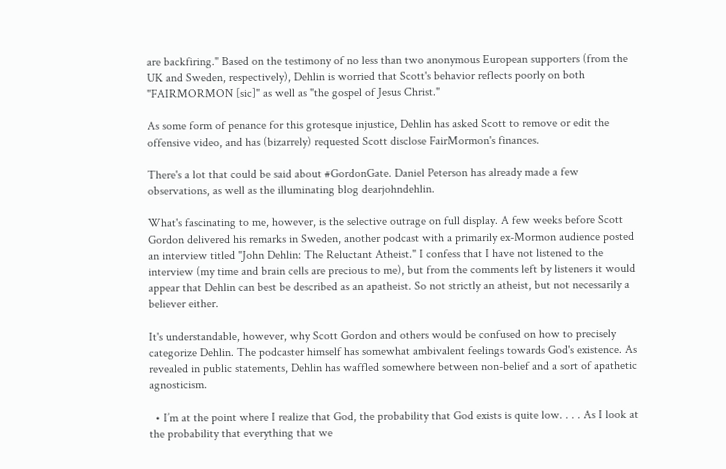are backfiring." Based on the testimony of no less than two anonymous European supporters (from the UK and Sweden, respectively), Dehlin is worried that Scott's behavior reflects poorly on both "FAIRMORMON [sic]" as well as "the gospel of Jesus Christ."

As some form of penance for this grotesque injustice, Dehlin has asked Scott to remove or edit the offensive video, and has (bizarrely) requested Scott disclose FairMormon's finances.

There's a lot that could be said about #GordonGate. Daniel Peterson has already made a few observations, as well as the illuminating blog dearjohndehlin.

What's fascinating to me, however, is the selective outrage on full display. A few weeks before Scott Gordon delivered his remarks in Sweden, another podcast with a primarily ex-Mormon audience posted an interview titled "John Dehlin: The Reluctant Atheist." I confess that I have not listened to the interview (my time and brain cells are precious to me), but from the comments left by listeners it would appear that Dehlin can best be described as an apatheist. So not strictly an atheist, but not necessarily a believer either.

It's understandable, however, why Scott Gordon and others would be confused on how to precisely categorize Dehlin. The podcaster himself has somewhat ambivalent feelings towards God's existence. As revealed in public statements, Dehlin has waffled somewhere between non-belief and a sort of apathetic agnosticism.

  • I’m at the point where I realize that God, the probability that God exists is quite low. . . . As I look at the probability that everything that we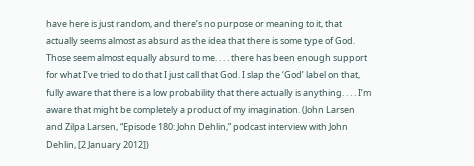have here is just random, and there’s no purpose or meaning to it, that actually seems almost as absurd as the idea that there is some type of God. Those seem almost equally absurd to me. . . . there has been enough support for what I’ve tried to do that I just call that God. I slap the ‘God’ label on that, fully aware that there is a low probability that there actually is anything. . . . I’m aware that might be completely a product of my imagination. (John Larsen and Zilpa Larsen, “Episode 180: John Dehlin,” podcast interview with John Dehlin, [2 January 2012])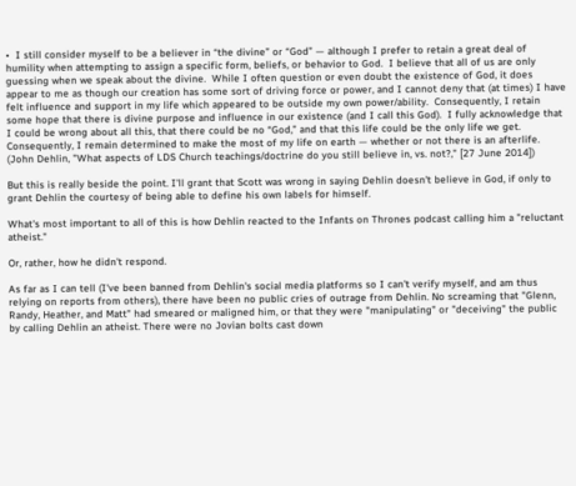•  I still consider myself to be a believer in “the divine” or “God” — although I prefer to retain a great deal of humility when attempting to assign a specific form, beliefs, or behavior to God.  I believe that all of us are only guessing when we speak about the divine.  While I often question or even doubt the existence of God, it does appear to me as though our creation has some sort of driving force or power, and I cannot deny that (at times) I have felt influence and support in my life which appeared to be outside my own power/ability.  Consequently, I retain some hope that there is divine purpose and influence in our existence (and I call this God).  I fully acknowledge that I could be wrong about all this, that there could be no “God,” and that this life could be the only life we get.  Consequently, I remain determined to make the most of my life on earth — whether or not there is an afterlife. (John Dehlin, "What aspects of LDS Church teachings/doctrine do you still believe in, vs. not?," [27 June 2014])

But this is really beside the point. I'll grant that Scott was wrong in saying Dehlin doesn't believe in God, if only to grant Dehlin the courtesy of being able to define his own labels for himself.

What's most important to all of this is how Dehlin reacted to the Infants on Thrones podcast calling him a "reluctant atheist."

Or, rather, how he didn't respond.

As far as I can tell (I've been banned from Dehlin's social media platforms so I can't verify myself, and am thus relying on reports from others), there have been no public cries of outrage from Dehlin. No screaming that "Glenn, Randy, Heather, and Matt" had smeared or maligned him, or that they were "manipulating" or "deceiving" the public by calling Dehlin an atheist. There were no Jovian bolts cast down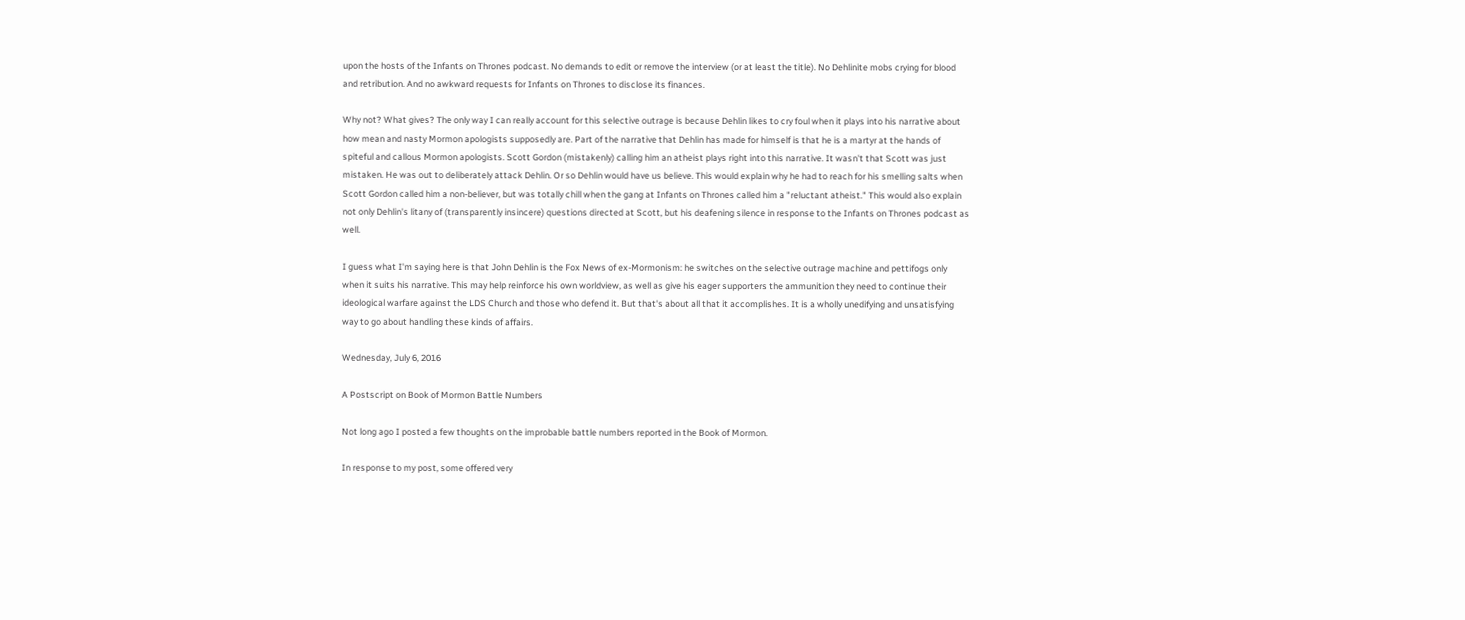upon the hosts of the Infants on Thrones podcast. No demands to edit or remove the interview (or at least the title). No Dehlinite mobs crying for blood and retribution. And no awkward requests for Infants on Thrones to disclose its finances.

Why not? What gives? The only way I can really account for this selective outrage is because Dehlin likes to cry foul when it plays into his narrative about how mean and nasty Mormon apologists supposedly are. Part of the narrative that Dehlin has made for himself is that he is a martyr at the hands of spiteful and callous Mormon apologists. Scott Gordon (mistakenly) calling him an atheist plays right into this narrative. It wasn't that Scott was just mistaken. He was out to deliberately attack Dehlin. Or so Dehlin would have us believe. This would explain why he had to reach for his smelling salts when Scott Gordon called him a non-believer, but was totally chill when the gang at Infants on Thrones called him a "reluctant atheist." This would also explain not only Dehlin's litany of (transparently insincere) questions directed at Scott, but his deafening silence in response to the Infants on Thrones podcast as well.

I guess what I'm saying here is that John Dehlin is the Fox News of ex-Mormonism: he switches on the selective outrage machine and pettifogs only when it suits his narrative. This may help reinforce his own worldview, as well as give his eager supporters the ammunition they need to continue their ideological warfare against the LDS Church and those who defend it. But that's about all that it accomplishes. It is a wholly unedifying and unsatisfying way to go about handling these kinds of affairs.

Wednesday, July 6, 2016

A Postscript on Book of Mormon Battle Numbers

Not long ago I posted a few thoughts on the improbable battle numbers reported in the Book of Mormon.

In response to my post, some offered very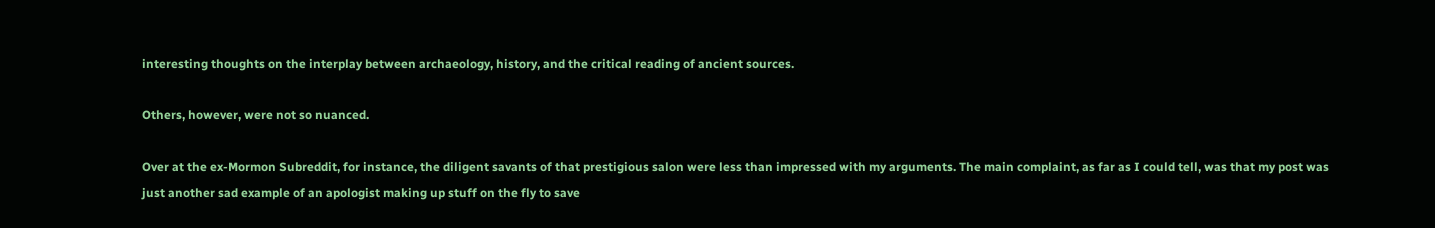interesting thoughts on the interplay between archaeology, history, and the critical reading of ancient sources.

Others, however, were not so nuanced.

Over at the ex-Mormon Subreddit, for instance, the diligent savants of that prestigious salon were less than impressed with my arguments. The main complaint, as far as I could tell, was that my post was just another sad example of an apologist making up stuff on the fly to save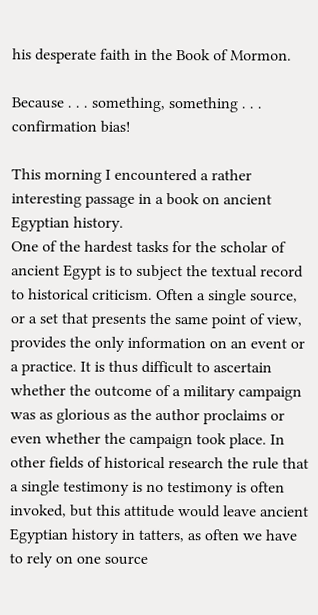his desperate faith in the Book of Mormon.

Because . . . something, something . . . confirmation bias!

This morning I encountered a rather interesting passage in a book on ancient Egyptian history.
One of the hardest tasks for the scholar of ancient Egypt is to subject the textual record to historical criticism. Often a single source, or a set that presents the same point of view, provides the only information on an event or a practice. It is thus difficult to ascertain whether the outcome of a military campaign was as glorious as the author proclaims or even whether the campaign took place. In other fields of historical research the rule that a single testimony is no testimony is often invoked, but this attitude would leave ancient Egyptian history in tatters, as often we have to rely on one source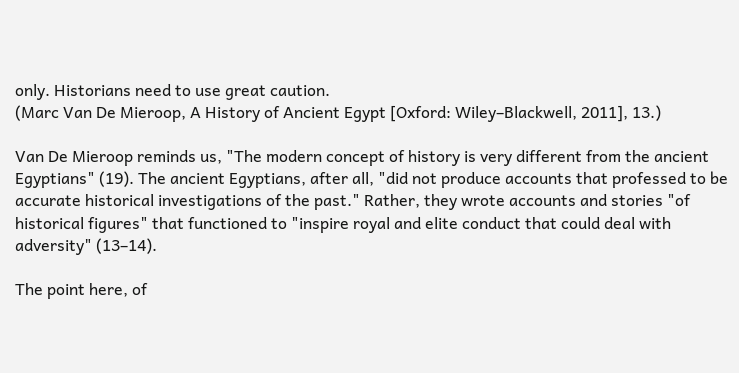only. Historians need to use great caution.
(Marc Van De Mieroop, A History of Ancient Egypt [Oxford: Wiley–Blackwell, 2011], 13.)

Van De Mieroop reminds us, "The modern concept of history is very different from the ancient Egyptians" (19). The ancient Egyptians, after all, "did not produce accounts that professed to be accurate historical investigations of the past." Rather, they wrote accounts and stories "of historical figures" that functioned to "inspire royal and elite conduct that could deal with adversity" (13–14).

The point here, of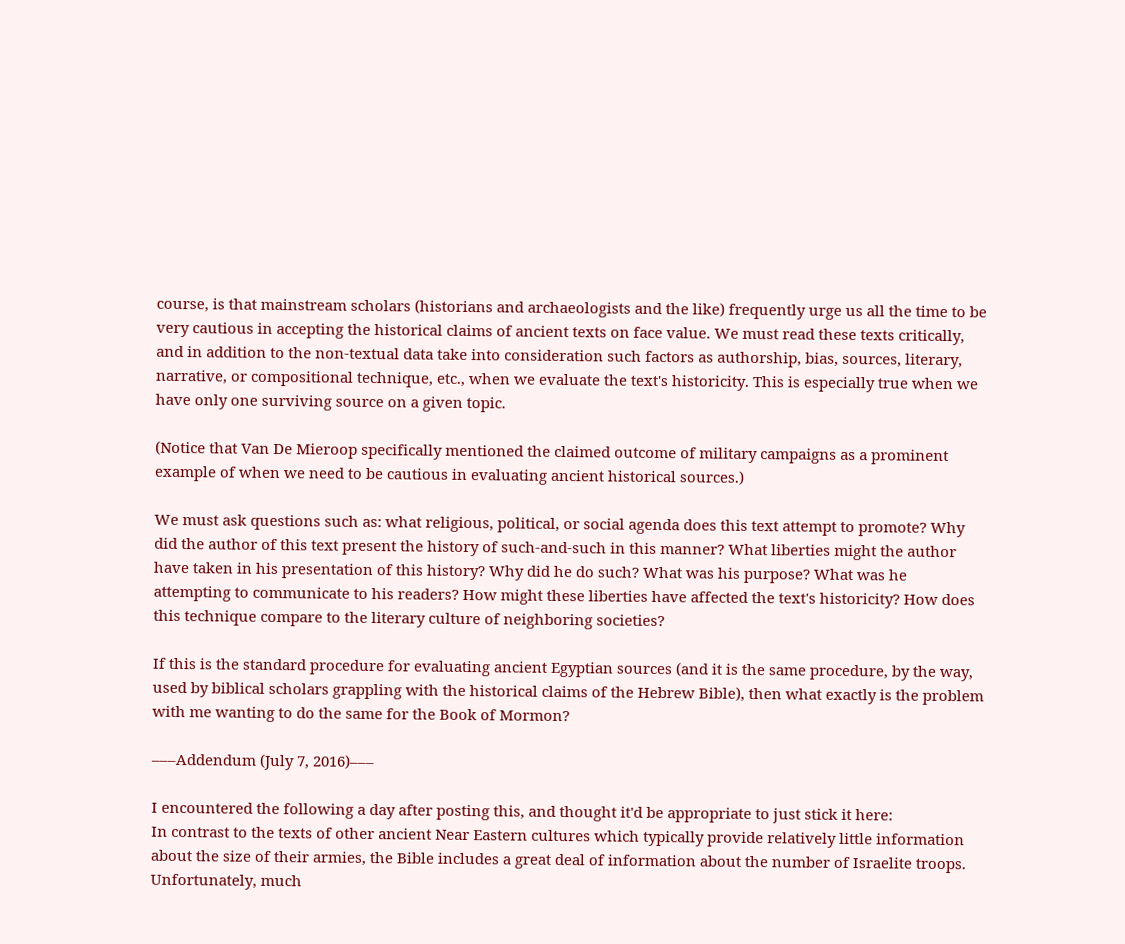course, is that mainstream scholars (historians and archaeologists and the like) frequently urge us all the time to be very cautious in accepting the historical claims of ancient texts on face value. We must read these texts critically, and in addition to the non-textual data take into consideration such factors as authorship, bias, sources, literary, narrative, or compositional technique, etc., when we evaluate the text's historicity. This is especially true when we have only one surviving source on a given topic.

(Notice that Van De Mieroop specifically mentioned the claimed outcome of military campaigns as a prominent example of when we need to be cautious in evaluating ancient historical sources.)

We must ask questions such as: what religious, political, or social agenda does this text attempt to promote? Why did the author of this text present the history of such-and-such in this manner? What liberties might the author have taken in his presentation of this history? Why did he do such? What was his purpose? What was he attempting to communicate to his readers? How might these liberties have affected the text's historicity? How does this technique compare to the literary culture of neighboring societies?

If this is the standard procedure for evaluating ancient Egyptian sources (and it is the same procedure, by the way, used by biblical scholars grappling with the historical claims of the Hebrew Bible), then what exactly is the problem with me wanting to do the same for the Book of Mormon?

–––Addendum (July 7, 2016)–––

I encountered the following a day after posting this, and thought it'd be appropriate to just stick it here:
In contrast to the texts of other ancient Near Eastern cultures which typically provide relatively little information about the size of their armies, the Bible includes a great deal of information about the number of Israelite troops. Unfortunately, much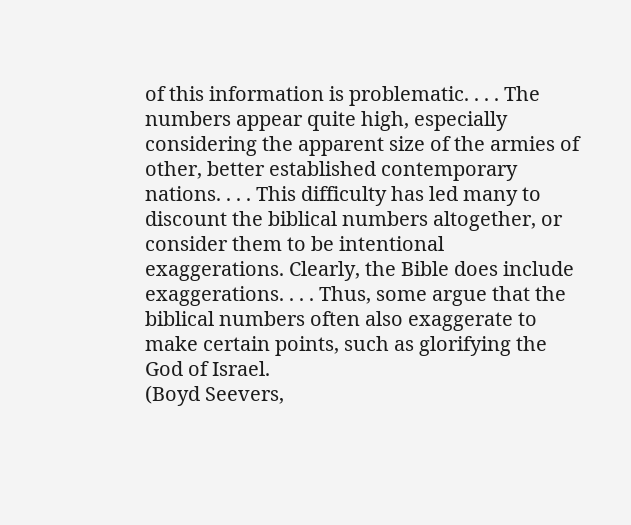of this information is problematic. . . . The numbers appear quite high, especially considering the apparent size of the armies of other, better established contemporary nations. . . . This difficulty has led many to discount the biblical numbers altogether, or consider them to be intentional exaggerations. Clearly, the Bible does include exaggerations. . . . Thus, some argue that the biblical numbers often also exaggerate to make certain points, such as glorifying the God of Israel.
(Boyd Seevers,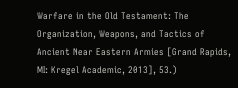Warfare in the Old Testament: The Organization, Weapons, and Tactics of Ancient Near Eastern Armies [Grand Rapids, MI: Kregel Academic, 2013], 53.)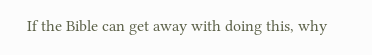If the Bible can get away with doing this, why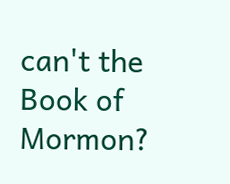can't the Book of Mormon?